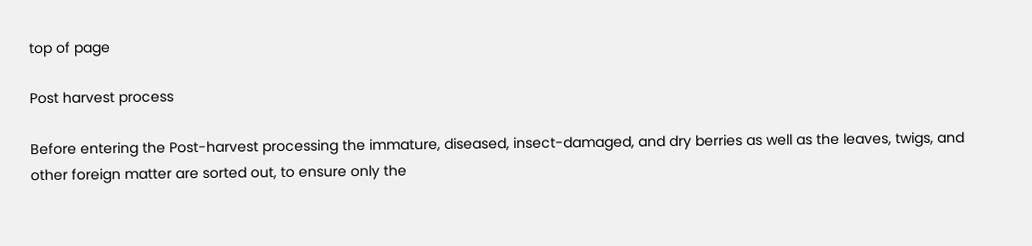top of page

Post harvest process

Before entering the Post-harvest processing the immature, diseased, insect-damaged, and dry berries as well as the leaves, twigs, and other foreign matter are sorted out, to ensure only the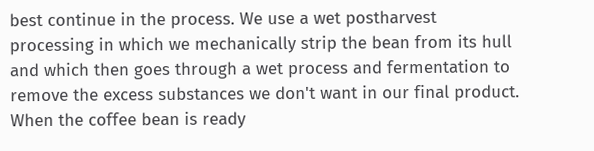best continue in the process. We use a wet postharvest processing in which we mechanically strip the bean from its hull and which then goes through a wet process and fermentation to remove the excess substances we don't want in our final product. When the coffee bean is ready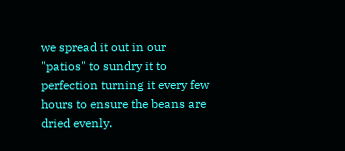we spread it out in our "patios" to sundry it to perfection turning it every few hours to ensure the beans are dried evenly.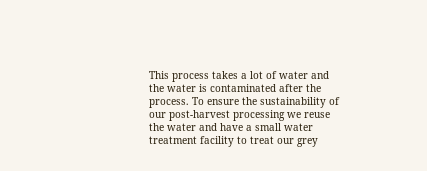This process takes a lot of water and the water is contaminated after the process. To ensure the sustainability of our post-harvest processing we reuse the water and have a small water treatment facility to treat our grey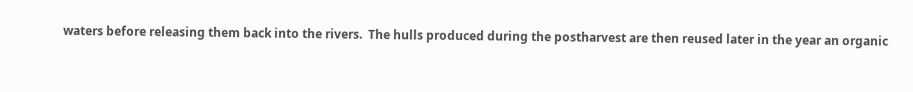waters before releasing them back into the rivers.  The hulls produced during the postharvest are then reused later in the year an organic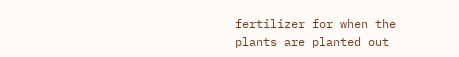fertilizer for when the plants are planted out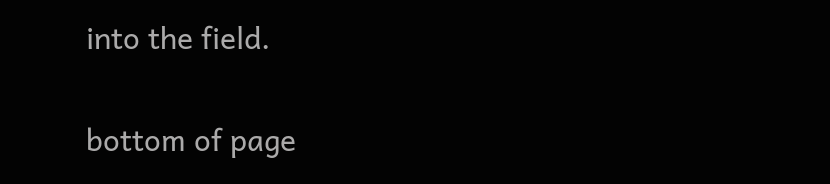into the field.


bottom of page